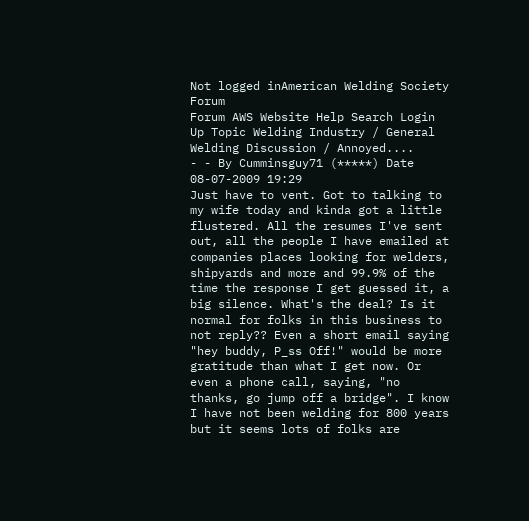Not logged inAmerican Welding Society Forum
Forum AWS Website Help Search Login
Up Topic Welding Industry / General Welding Discussion / Annoyed....
- - By Cumminsguy71 (*****) Date 08-07-2009 19:29
Just have to vent. Got to talking to my wife today and kinda got a little flustered. All the resumes I've sent out, all the people I have emailed at companies places looking for welders, shipyards and more and 99.9% of the time the response I get guessed it, a big silence. What's the deal? Is it normal for folks in this business to not reply?? Even a short email saying "hey buddy, P_ss Off!" would be more gratitude than what I get now. Or even a phone call, saying, "no thanks, go jump off a bridge". I know I have not been welding for 800 years but it seems lots of folks are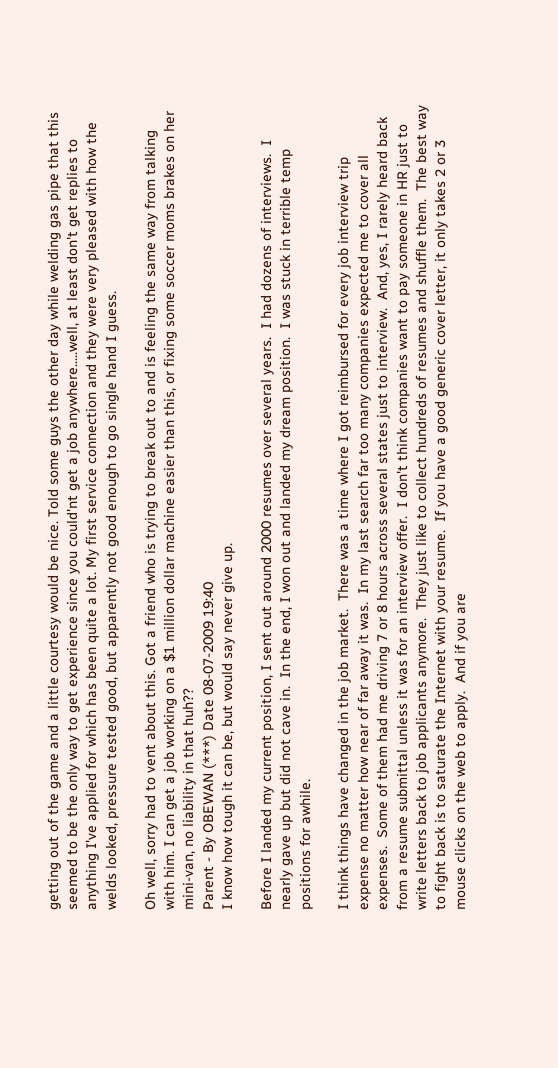getting out of the game and a little courtesy would be nice. Told some guys the other day while welding gas pipe that this seemed to be the only way to get experience since you could'nt get a job anywhere.....well, at least don't get replies to anything I've applied for which has been quite a lot. My first service connection and they were very pleased with how the welds looked, pressure tested good, but apparently not good enough to go single hand I guess.

Oh well, sorry had to vent about this. Got a friend who is trying to break out to and is feeling the same way from talking with him. I can get a job working on a $1 million dollar machine easier than this, or fixing some soccer moms brakes on her mini-van, no liability in that huh??
Parent - By OBEWAN (***) Date 08-07-2009 19:40
I know how tough it can be, but would say never give up.

Before I landed my current position, I sent out around 2000 resumes over several years.  I had dozens of interviews.  I nearly gave up but did not cave in.  In the end, I won out and landed my dream position.  I was stuck in terrible temp positions for awhile.

I think things have changed in the job market.  There was a time where I got reimbursed for every job interview trip expense no matter how near of far away it was.  In my last search far too many companies expected me to cover all expenses.  Some of them had me driving 7 or 8 hours across several states just to interview.  And, yes, I rarely heard back from a resume submittal unless it was for an interview offer.  I don't think companies want to pay someone in HR just to write letters back to job applicants anymore.  They just like to collect hundreds of resumes and shuffle them.  The best way to fight back is to saturate the Internet with your resume.  If you have a good generic cover letter, it only takes 2 or 3 mouse clicks on the web to apply.  And if you are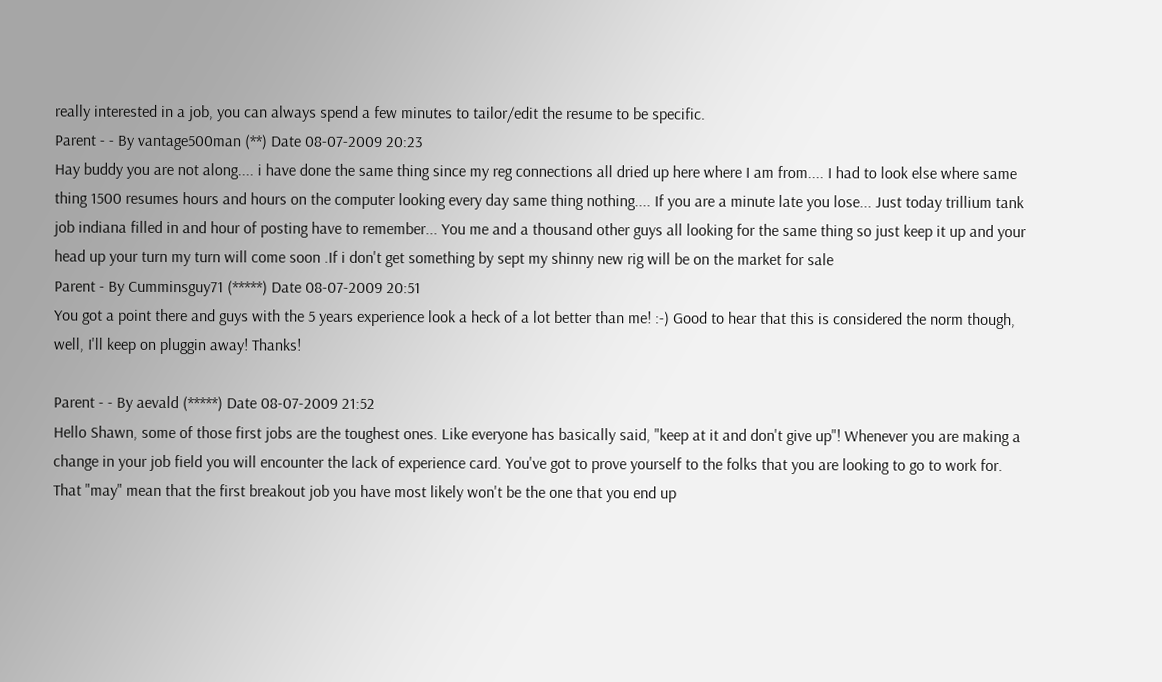really interested in a job, you can always spend a few minutes to tailor/edit the resume to be specific.
Parent - - By vantage500man (**) Date 08-07-2009 20:23
Hay buddy you are not along.... i have done the same thing since my reg connections all dried up here where I am from.... I had to look else where same thing 1500 resumes hours and hours on the computer looking every day same thing nothing.... If you are a minute late you lose... Just today trillium tank job indiana filled in and hour of posting have to remember... You me and a thousand other guys all looking for the same thing so just keep it up and your head up your turn my turn will come soon .If i don't get something by sept my shinny new rig will be on the market for sale
Parent - By Cumminsguy71 (*****) Date 08-07-2009 20:51
You got a point there and guys with the 5 years experience look a heck of a lot better than me! :-) Good to hear that this is considered the norm though, well, I'll keep on pluggin away! Thanks!

Parent - - By aevald (*****) Date 08-07-2009 21:52
Hello Shawn, some of those first jobs are the toughest ones. Like everyone has basically said, "keep at it and don't give up"! Whenever you are making a change in your job field you will encounter the lack of experience card. You've got to prove yourself to the folks that you are looking to go to work for. That "may" mean that the first breakout job you have most likely won't be the one that you end up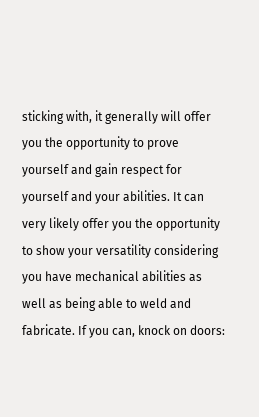sticking with, it generally will offer you the opportunity to prove yourself and gain respect for yourself and your abilities. It can very likely offer you the opportunity to show your versatility considering you have mechanical abilities as well as being able to weld and fabricate. If you can, knock on doors: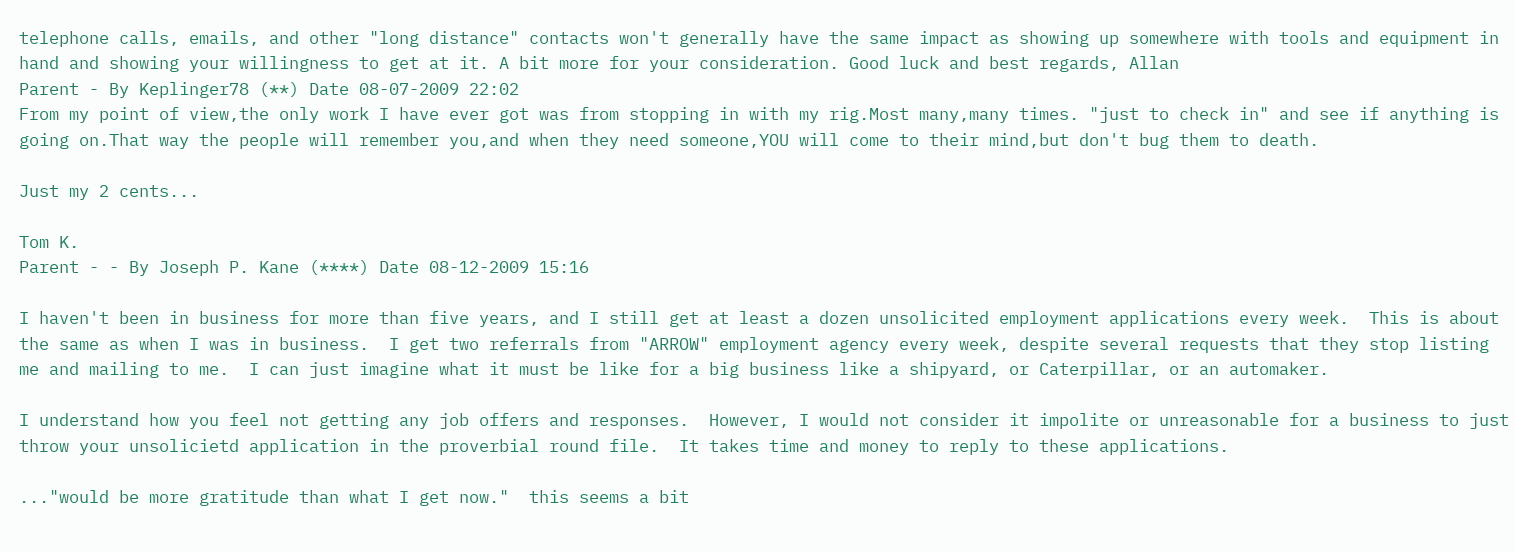telephone calls, emails, and other "long distance" contacts won't generally have the same impact as showing up somewhere with tools and equipment in hand and showing your willingness to get at it. A bit more for your consideration. Good luck and best regards, Allan
Parent - By Keplinger78 (**) Date 08-07-2009 22:02
From my point of view,the only work I have ever got was from stopping in with my rig.Most many,many times. "just to check in" and see if anything is going on.That way the people will remember you,and when they need someone,YOU will come to their mind,but don't bug them to death.

Just my 2 cents...

Tom K.
Parent - - By Joseph P. Kane (****) Date 08-12-2009 15:16

I haven't been in business for more than five years, and I still get at least a dozen unsolicited employment applications every week.  This is about the same as when I was in business.  I get two referrals from "ARROW" employment agency every week, despite several requests that they stop listing me and mailing to me.  I can just imagine what it must be like for a big business like a shipyard, or Caterpillar, or an automaker.

I understand how you feel not getting any job offers and responses.  However, I would not consider it impolite or unreasonable for a business to just throw your unsolicietd application in the proverbial round file.  It takes time and money to reply to these applications.

..."would be more gratitude than what I get now."  this seems a bit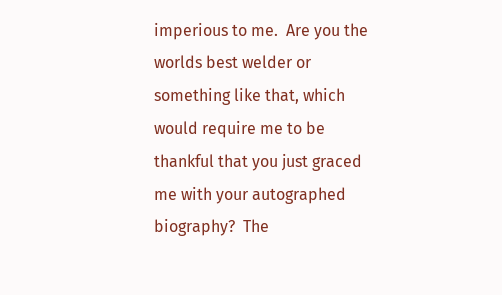imperious to me.  Are you the worlds best welder or something like that, which would require me to be thankful that you just graced me with your autographed biography?  The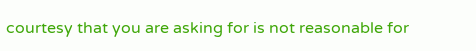courtesy that you are asking for is not reasonable for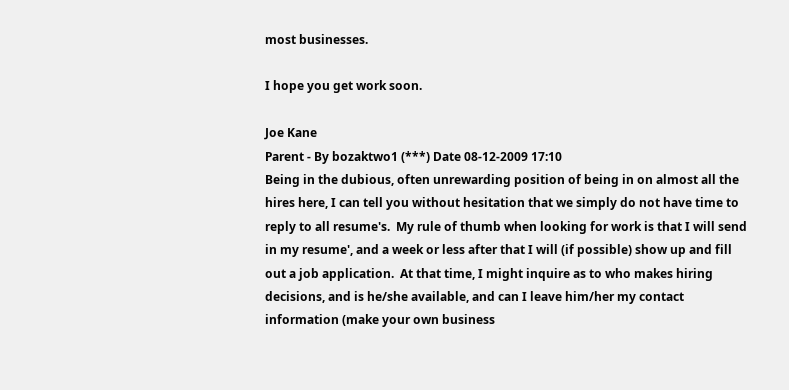most businesses.

I hope you get work soon.

Joe Kane
Parent - By bozaktwo1 (***) Date 08-12-2009 17:10
Being in the dubious, often unrewarding position of being in on almost all the hires here, I can tell you without hesitation that we simply do not have time to reply to all resume's.  My rule of thumb when looking for work is that I will send in my resume', and a week or less after that I will (if possible) show up and fill out a job application.  At that time, I might inquire as to who makes hiring decisions, and is he/she available, and can I leave him/her my contact information (make your own business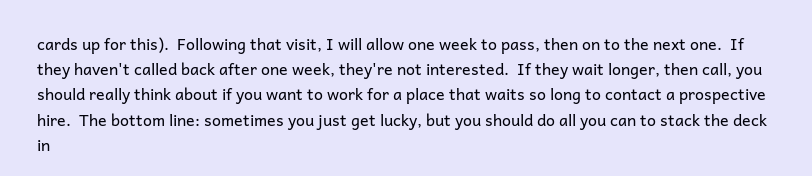cards up for this).  Following that visit, I will allow one week to pass, then on to the next one.  If they haven't called back after one week, they're not interested.  If they wait longer, then call, you should really think about if you want to work for a place that waits so long to contact a prospective hire.  The bottom line: sometimes you just get lucky, but you should do all you can to stack the deck in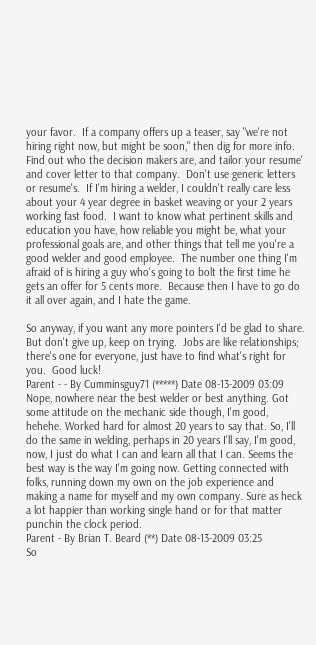your favor.  If a company offers up a teaser, say "we're not hiring right now, but might be soon," then dig for more info.  Find out who the decision makers are, and tailor your resume' and cover letter to that company.  Don't use generic letters or resume's.  If I'm hiring a welder, I couldn't really care less about your 4 year degree in basket weaving or your 2 years working fast food.  I want to know what pertinent skills and education you have, how reliable you might be, what your professional goals are, and other things that tell me you're a good welder and good employee.  The number one thing I'm afraid of is hiring a guy who's going to bolt the first time he gets an offer for 5 cents more.  Because then I have to go do it all over again, and I hate the game.

So anyway, if you want any more pointers I'd be glad to share.  But don't give up, keep on trying.  Jobs are like relationships; there's one for everyone, just have to find what's right for you.  Good luck!
Parent - - By Cumminsguy71 (*****) Date 08-13-2009 03:09
Nope, nowhere near the best welder or best anything. Got some attitude on the mechanic side though, I'm good, hehehe. Worked hard for almost 20 years to say that. So, I'll do the same in welding, perhaps in 20 years I'll say, I'm good, now, I just do what I can and learn all that I can. Seems the best way is the way I'm going now. Getting connected with folks, running down my own on the job experience and making a name for myself and my own company. Sure as heck a lot happier than working single hand or for that matter punchin the clock period.
Parent - By Brian T. Beard (**) Date 08-13-2009 03:25
So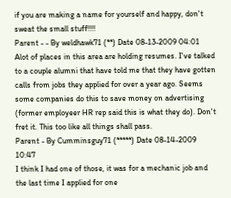if you are making a name for yourself and happy, don't sweat the small stuff!!!!
Parent - - By weldhawk71 (**) Date 08-13-2009 04:01
Alot of places in this area are holding resumes. I've talked to a couple alumni that have told me that they have gotten calls from jobs they applied for over a year ago. Seems some companies do this to save money on advertising (former employeer HR rep said this is what they do). Don't fret it. This too like all things shall pass.
Parent - By Cumminsguy71 (*****) Date 08-14-2009 10:47
I think I had one of those, it was for a mechanic job and the last time I applied for one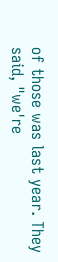of those was last year. They said, "we're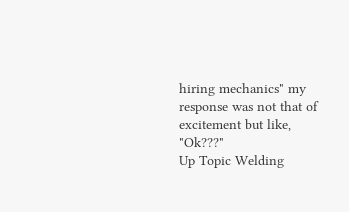hiring mechanics" my response was not that of excitement but like, "Ok???"
Up Topic Welding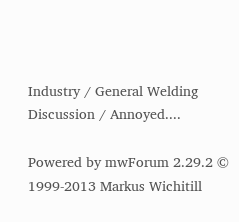Industry / General Welding Discussion / Annoyed....

Powered by mwForum 2.29.2 © 1999-2013 Markus Wichitill